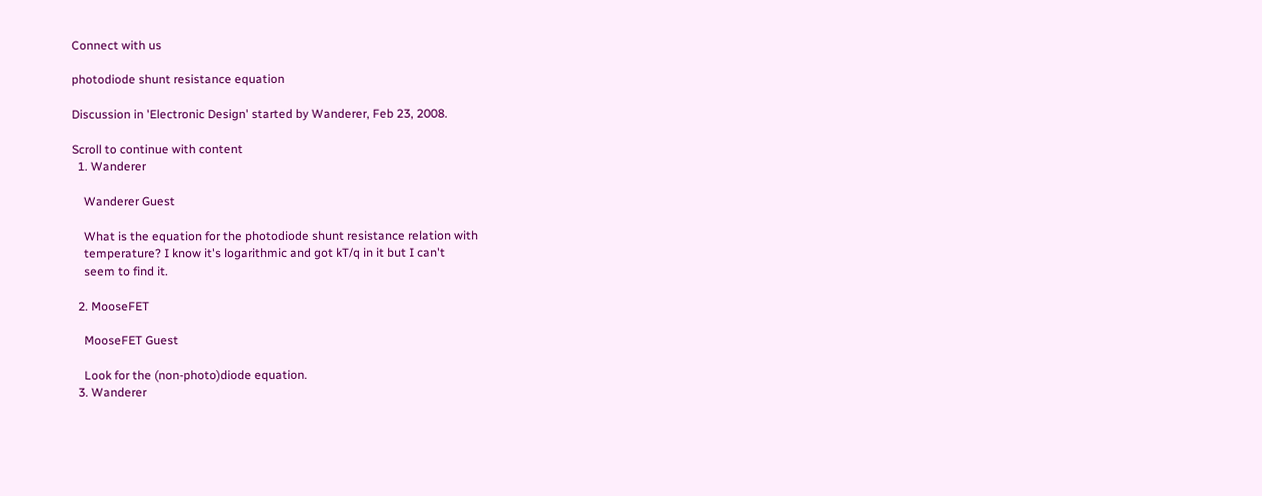Connect with us

photodiode shunt resistance equation

Discussion in 'Electronic Design' started by Wanderer, Feb 23, 2008.

Scroll to continue with content
  1. Wanderer

    Wanderer Guest

    What is the equation for the photodiode shunt resistance relation with
    temperature? I know it's logarithmic and got kT/q in it but I can't
    seem to find it.

  2. MooseFET

    MooseFET Guest

    Look for the (non-photo)diode equation.
  3. Wanderer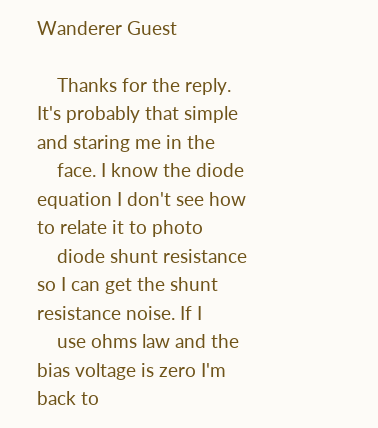Wanderer Guest

    Thanks for the reply. It's probably that simple and staring me in the
    face. I know the diode equation I don't see how to relate it to photo
    diode shunt resistance so I can get the shunt resistance noise. If I
    use ohms law and the bias voltage is zero I'm back to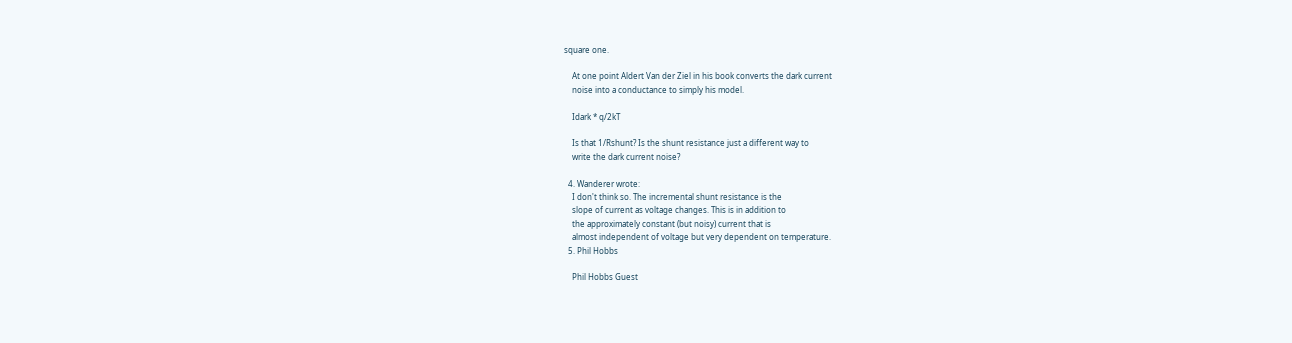square one.

    At one point Aldert Van der Ziel in his book converts the dark current
    noise into a conductance to simply his model.

    Idark * q/2kT

    Is that 1/Rshunt? Is the shunt resistance just a different way to
    write the dark current noise?

  4. Wanderer wrote:
    I don't think so. The incremental shunt resistance is the
    slope of current as voltage changes. This is in addition to
    the approximately constant (but noisy) current that is
    almost independent of voltage but very dependent on temperature.
  5. Phil Hobbs

    Phil Hobbs Guest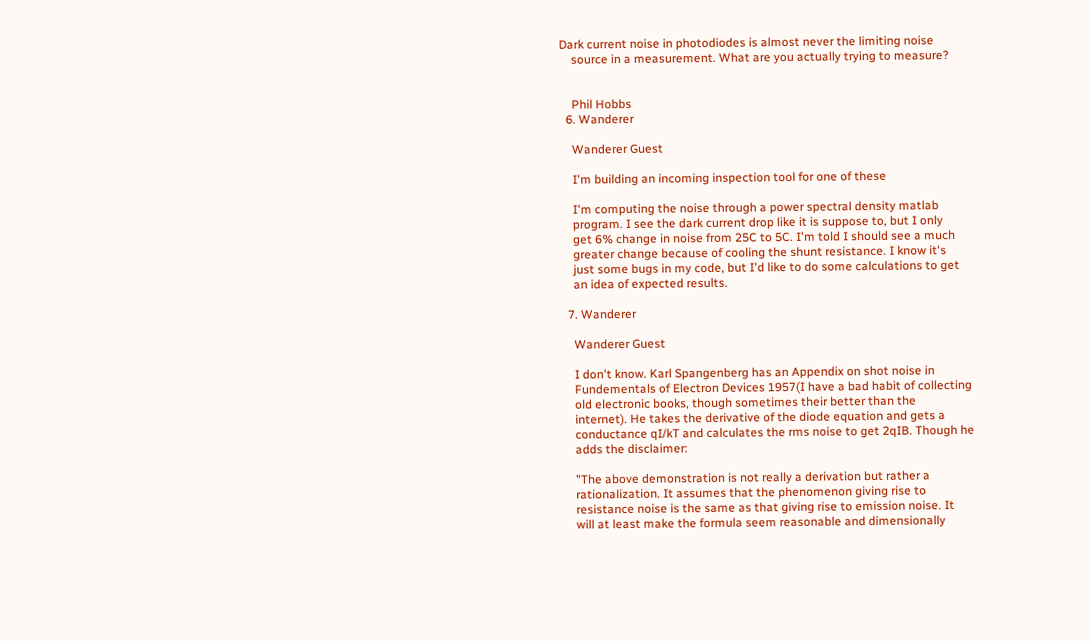Dark current noise in photodiodes is almost never the limiting noise
    source in a measurement. What are you actually trying to measure?


    Phil Hobbs
  6. Wanderer

    Wanderer Guest

    I'm building an incoming inspection tool for one of these

    I'm computing the noise through a power spectral density matlab
    program. I see the dark current drop like it is suppose to, but I only
    get 6% change in noise from 25C to 5C. I'm told I should see a much
    greater change because of cooling the shunt resistance. I know it's
    just some bugs in my code, but I'd like to do some calculations to get
    an idea of expected results.

  7. Wanderer

    Wanderer Guest

    I don't know. Karl Spangenberg has an Appendix on shot noise in
    Fundementals of Electron Devices 1957(I have a bad habit of collecting
    old electronic books, though sometimes their better than the
    internet). He takes the derivative of the diode equation and gets a
    conductance qI/kT and calculates the rms noise to get 2qIB. Though he
    adds the disclaimer:

    "The above demonstration is not really a derivation but rather a
    rationalization. It assumes that the phenomenon giving rise to
    resistance noise is the same as that giving rise to emission noise. It
    will at least make the formula seem reasonable and dimensionally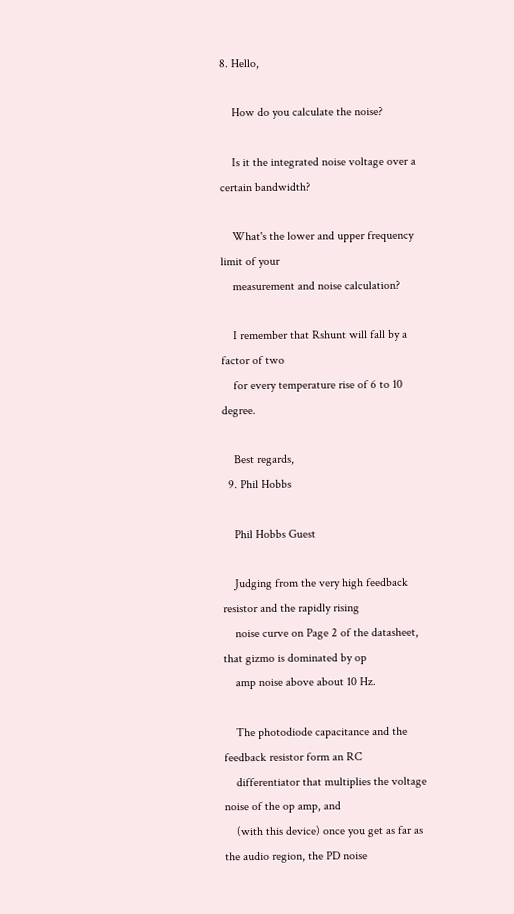8. Hello,

    How do you calculate the noise?

    Is it the integrated noise voltage over a certain bandwidth?

    What's the lower and upper frequency limit of your
    measurement and noise calculation?

    I remember that Rshunt will fall by a factor of two
    for every temperature rise of 6 to 10 degree.

    Best regards,
  9. Phil Hobbs

    Phil Hobbs Guest

    Judging from the very high feedback resistor and the rapidly rising
    noise curve on Page 2 of the datasheet, that gizmo is dominated by op
    amp noise above about 10 Hz.

    The photodiode capacitance and the feedback resistor form an RC
    differentiator that multiplies the voltage noise of the op amp, and
    (with this device) once you get as far as the audio region, the PD noise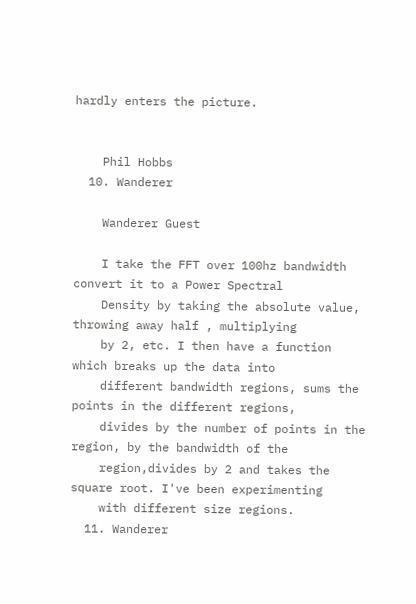hardly enters the picture.


    Phil Hobbs
  10. Wanderer

    Wanderer Guest

    I take the FFT over 100hz bandwidth convert it to a Power Spectral
    Density by taking the absolute value, throwing away half , multiplying
    by 2, etc. I then have a function which breaks up the data into
    different bandwidth regions, sums the points in the different regions,
    divides by the number of points in the region, by the bandwidth of the
    region,divides by 2 and takes the square root. I've been experimenting
    with different size regions.
  11. Wanderer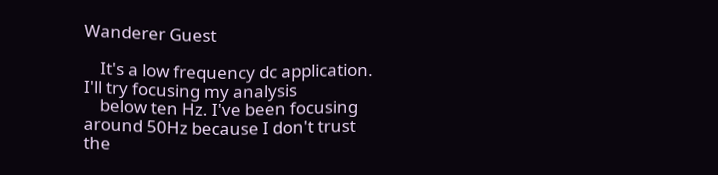Wanderer Guest

    It's a low frequency dc application. I'll try focusing my analysis
    below ten Hz. I've been focusing around 50Hz because I don't trust the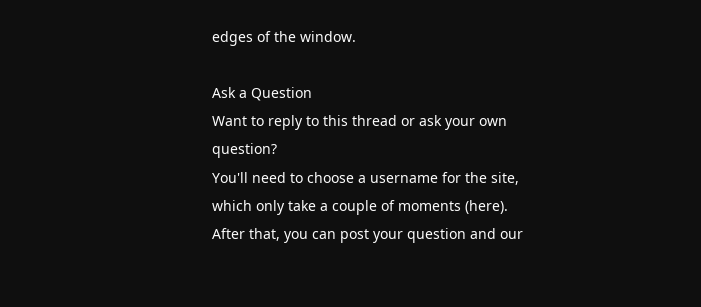edges of the window.

Ask a Question
Want to reply to this thread or ask your own question?
You'll need to choose a username for the site, which only take a couple of moments (here). After that, you can post your question and our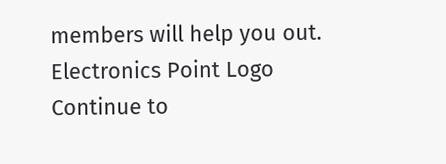members will help you out.
Electronics Point Logo
Continue to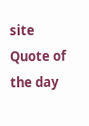site
Quote of the day